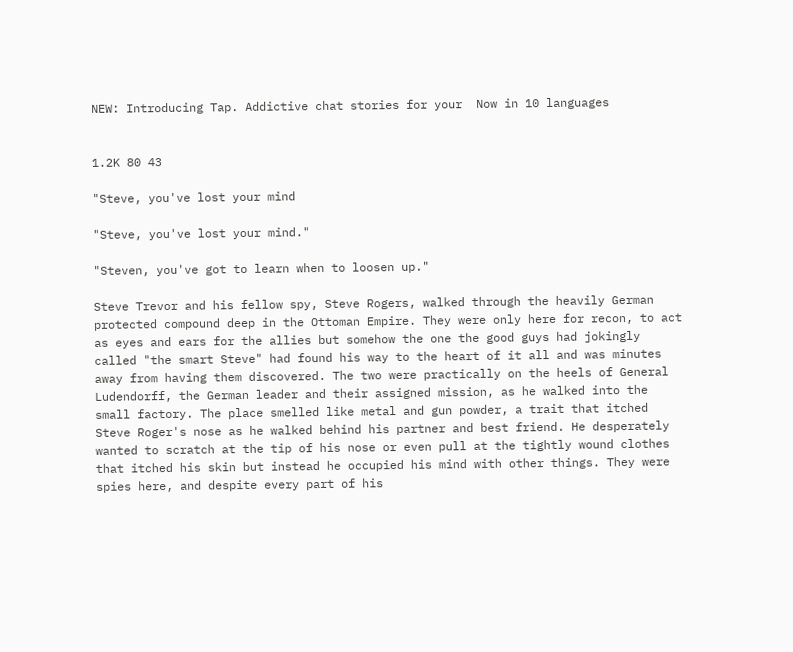NEW: Introducing Tap. Addictive chat stories for your  Now in 10 languages


1.2K 80 43

"Steve, you've lost your mind

"Steve, you've lost your mind."

"Steven, you've got to learn when to loosen up."

Steve Trevor and his fellow spy, Steve Rogers, walked through the heavily German protected compound deep in the Ottoman Empire. They were only here for recon, to act as eyes and ears for the allies but somehow the one the good guys had jokingly called "the smart Steve" had found his way to the heart of it all and was minutes away from having them discovered. The two were practically on the heels of General Ludendorff, the German leader and their assigned mission, as he walked into the small factory. The place smelled like metal and gun powder, a trait that itched Steve Roger's nose as he walked behind his partner and best friend. He desperately wanted to scratch at the tip of his nose or even pull at the tightly wound clothes that itched his skin but instead he occupied his mind with other things. They were spies here, and despite every part of his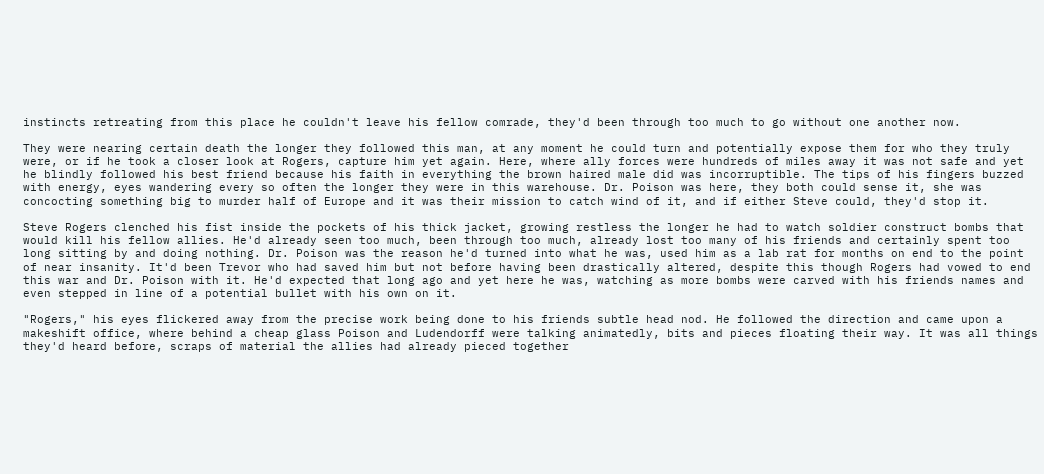instincts retreating from this place he couldn't leave his fellow comrade, they'd been through too much to go without one another now.

They were nearing certain death the longer they followed this man, at any moment he could turn and potentially expose them for who they truly were, or if he took a closer look at Rogers, capture him yet again. Here, where ally forces were hundreds of miles away it was not safe and yet he blindly followed his best friend because his faith in everything the brown haired male did was incorruptible. The tips of his fingers buzzed with energy, eyes wandering every so often the longer they were in this warehouse. Dr. Poison was here, they both could sense it, she was concocting something big to murder half of Europe and it was their mission to catch wind of it, and if either Steve could, they'd stop it.

Steve Rogers clenched his fist inside the pockets of his thick jacket, growing restless the longer he had to watch soldier construct bombs that would kill his fellow allies. He'd already seen too much, been through too much, already lost too many of his friends and certainly spent too long sitting by and doing nothing. Dr. Poison was the reason he'd turned into what he was, used him as a lab rat for months on end to the point of near insanity. It'd been Trevor who had saved him but not before having been drastically altered, despite this though Rogers had vowed to end this war and Dr. Poison with it. He'd expected that long ago and yet here he was, watching as more bombs were carved with his friends names and even stepped in line of a potential bullet with his own on it.

"Rogers," his eyes flickered away from the precise work being done to his friends subtle head nod. He followed the direction and came upon a makeshift office, where behind a cheap glass Poison and Ludendorff were talking animatedly, bits and pieces floating their way. It was all things they'd heard before, scraps of material the allies had already pieced together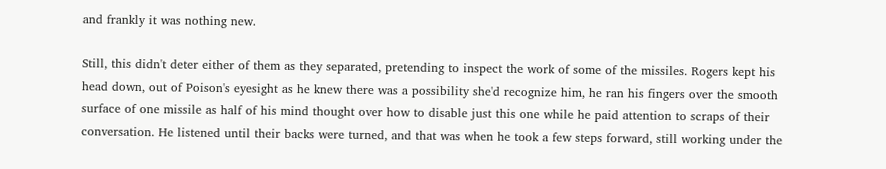and frankly it was nothing new.

Still, this didn't deter either of them as they separated, pretending to inspect the work of some of the missiles. Rogers kept his head down, out of Poison's eyesight as he knew there was a possibility she'd recognize him, he ran his fingers over the smooth surface of one missile as half of his mind thought over how to disable just this one while he paid attention to scraps of their conversation. He listened until their backs were turned, and that was when he took a few steps forward, still working under the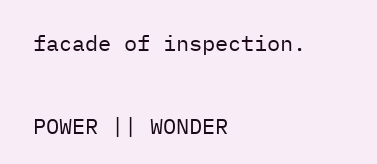facade of inspection.

POWER || WONDER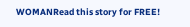WOMANRead this story for FREE!